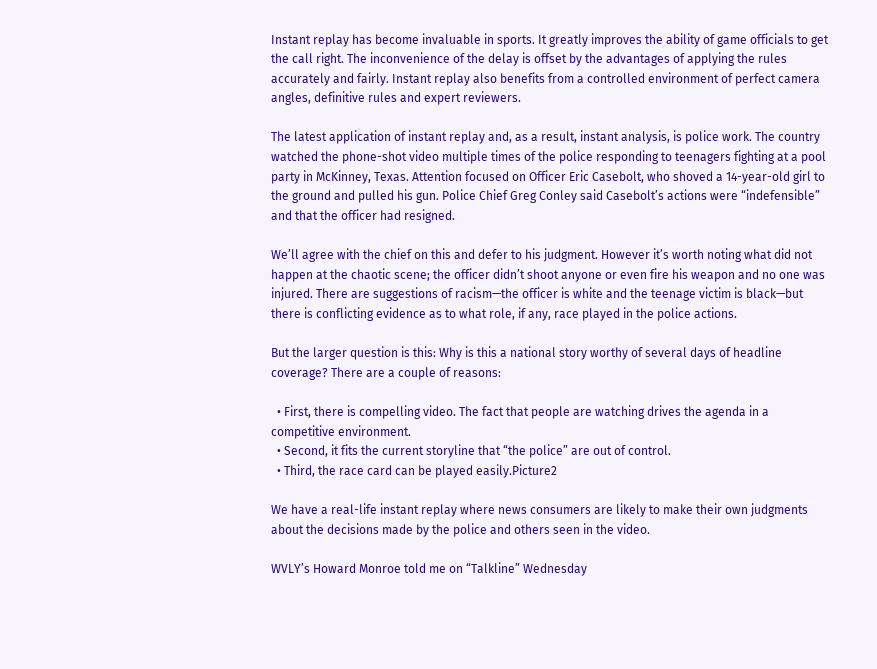Instant replay has become invaluable in sports. It greatly improves the ability of game officials to get the call right. The inconvenience of the delay is offset by the advantages of applying the rules accurately and fairly. Instant replay also benefits from a controlled environment of perfect camera angles, definitive rules and expert reviewers.

The latest application of instant replay and, as a result, instant analysis, is police work. The country watched the phone-shot video multiple times of the police responding to teenagers fighting at a pool party in McKinney, Texas. Attention focused on Officer Eric Casebolt, who shoved a 14-year-old girl to the ground and pulled his gun. Police Chief Greg Conley said Casebolt’s actions were “indefensible” and that the officer had resigned.

We’ll agree with the chief on this and defer to his judgment. However it’s worth noting what did not happen at the chaotic scene; the officer didn’t shoot anyone or even fire his weapon and no one was injured. There are suggestions of racism—the officer is white and the teenage victim is black—but there is conflicting evidence as to what role, if any, race played in the police actions.

But the larger question is this: Why is this a national story worthy of several days of headline coverage? There are a couple of reasons:

  • First, there is compelling video. The fact that people are watching drives the agenda in a competitive environment.
  • Second, it fits the current storyline that “the police” are out of control.
  • Third, the race card can be played easily.Picture2

We have a real-life instant replay where news consumers are likely to make their own judgments about the decisions made by the police and others seen in the video.

WVLY’s Howard Monroe told me on “Talkline” Wednesday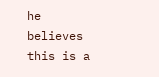he believes this is a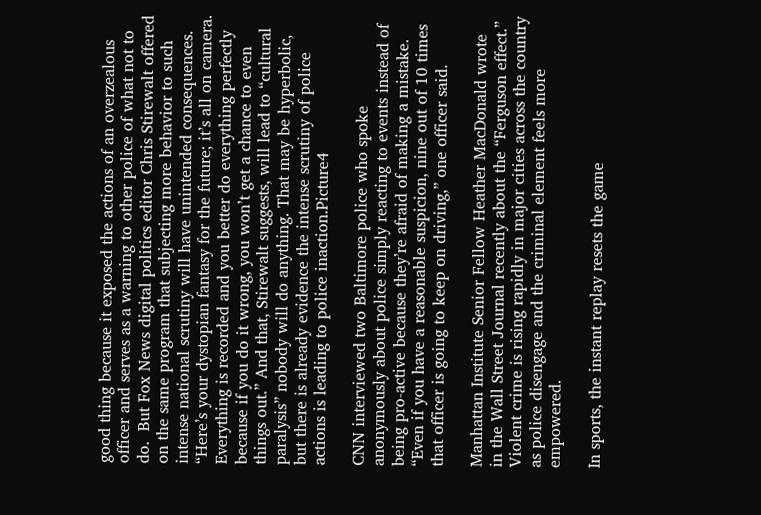good thing because it exposed the actions of an overzealous officer and serves as a warning to other police of what not to do.  But Fox News digital politics editor Chris Stirewalt offered on the same program that subjecting more behavior to such intense national scrutiny will have unintended consequences. “Here’s your dystopian fantasy for the future; it’s all on camera. Everything is recorded and you better do everything perfectly because if you do it wrong, you won’t get a chance to even things out.” And that, Stirewalt suggests, will lead to “cultural paralysis” nobody will do anything. That may be hyperbolic, but there is already evidence the intense scrutiny of police actions is leading to police inaction.Picture4

CNN interviewed two Baltimore police who spoke anonymously about police simply reacting to events instead of being pro-active because they’re afraid of making a mistake. “Even if you have a reasonable suspicion, nine out of 10 times that officer is going to keep on driving,” one officer said.

Manhattan Institute Senior Fellow Heather MacDonald wrote in the Wall Street Journal recently about the “Ferguson effect.” Violent crime is rising rapidly in major cities across the country as police disengage and the criminal element feels more empowered.

In sports, the instant replay resets the game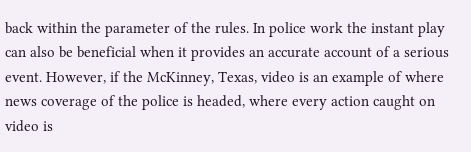back within the parameter of the rules. In police work the instant play can also be beneficial when it provides an accurate account of a serious event. However, if the McKinney, Texas, video is an example of where news coverage of the police is headed, where every action caught on video is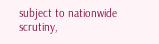subject to nationwide scrutiny,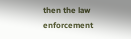then the law enforcement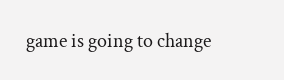game is going to change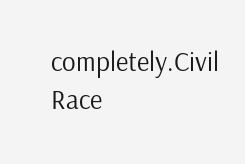completely.Civil Race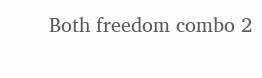Both freedom combo 2